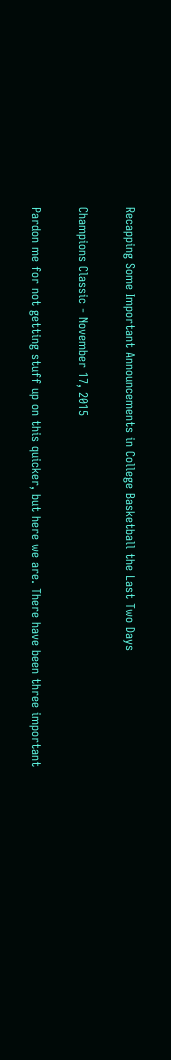Recapping Some Important Announcements in College Basketball the Last Two Days

Champions Classic - November 17, 2015

Pardon me for not getting stuff up on this quicker, but here we are. There have been three important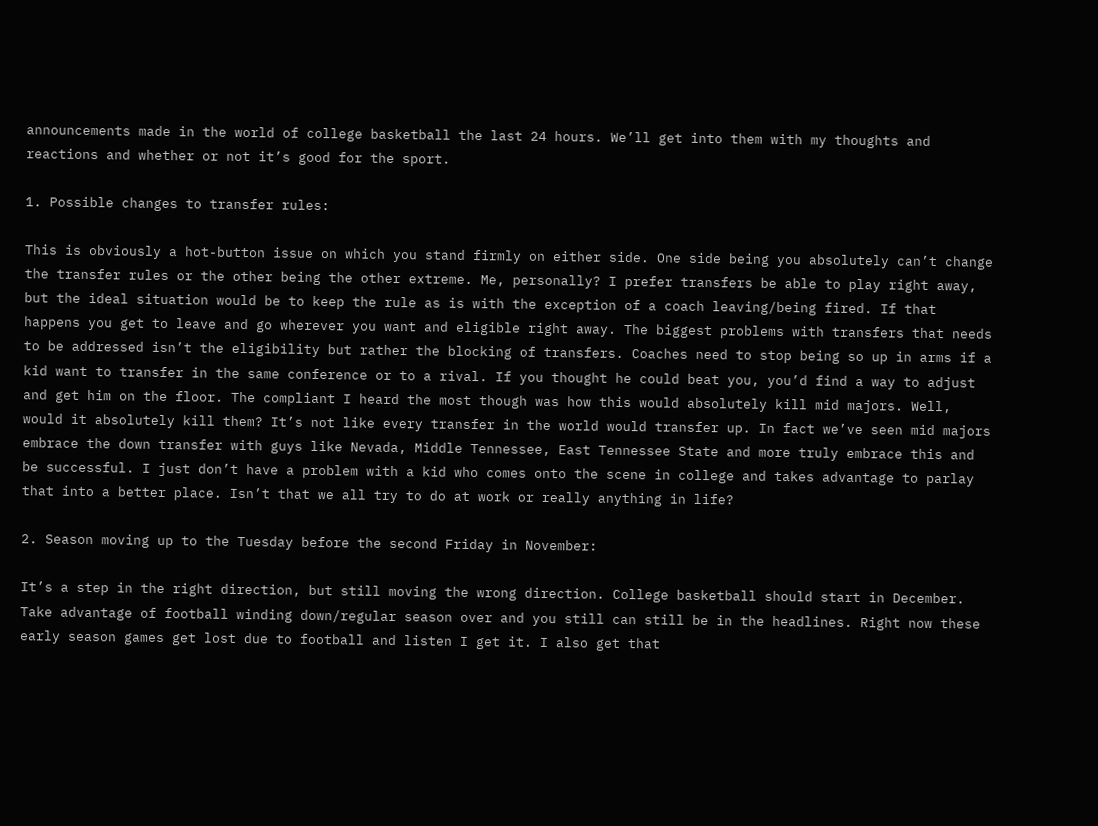announcements made in the world of college basketball the last 24 hours. We’ll get into them with my thoughts and reactions and whether or not it’s good for the sport.

1. Possible changes to transfer rules:

This is obviously a hot-button issue on which you stand firmly on either side. One side being you absolutely can’t change the transfer rules or the other being the other extreme. Me, personally? I prefer transfers be able to play right away, but the ideal situation would be to keep the rule as is with the exception of a coach leaving/being fired. If that happens you get to leave and go wherever you want and eligible right away. The biggest problems with transfers that needs to be addressed isn’t the eligibility but rather the blocking of transfers. Coaches need to stop being so up in arms if a kid want to transfer in the same conference or to a rival. If you thought he could beat you, you’d find a way to adjust and get him on the floor. The compliant I heard the most though was how this would absolutely kill mid majors. Well, would it absolutely kill them? It’s not like every transfer in the world would transfer up. In fact we’ve seen mid majors embrace the down transfer with guys like Nevada, Middle Tennessee, East Tennessee State and more truly embrace this and be successful. I just don’t have a problem with a kid who comes onto the scene in college and takes advantage to parlay that into a better place. Isn’t that we all try to do at work or really anything in life?

2. Season moving up to the Tuesday before the second Friday in November:

It’s a step in the right direction, but still moving the wrong direction. College basketball should start in December. Take advantage of football winding down/regular season over and you still can still be in the headlines. Right now these early season games get lost due to football and listen I get it. I also get that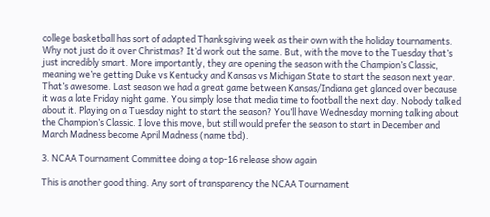college basketball has sort of adapted Thanksgiving week as their own with the holiday tournaments. Why not just do it over Christmas? It’d work out the same. But, with the move to the Tuesday that’s just incredibly smart. More importantly, they are opening the season with the Champion’s Classic, meaning we’re getting Duke vs Kentucky and Kansas vs Michigan State to start the season next year. That’s awesome. Last season we had a great game between Kansas/Indiana get glanced over because it was a late Friday night game. You simply lose that media time to football the next day. Nobody talked about it. Playing on a Tuesday night to start the season? You’ll have Wednesday morning talking about the Champion’s Classic. I love this move, but still would prefer the season to start in December and March Madness become April Madness (name tbd).

3. NCAA Tournament Committee doing a top-16 release show again

This is another good thing. Any sort of transparency the NCAA Tournament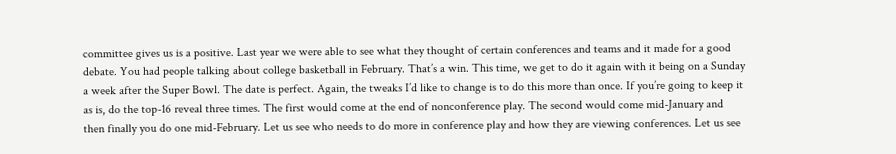committee gives us is a positive. Last year we were able to see what they thought of certain conferences and teams and it made for a good debate. You had people talking about college basketball in February. That’s a win. This time, we get to do it again with it being on a Sunday a week after the Super Bowl. The date is perfect. Again, the tweaks I’d like to change is to do this more than once. If you’re going to keep it as is, do the top-16 reveal three times. The first would come at the end of nonconference play. The second would come mid-January and then finally you do one mid-February. Let us see who needs to do more in conference play and how they are viewing conferences. Let us see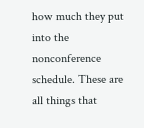how much they put into the nonconference schedule. These are all things that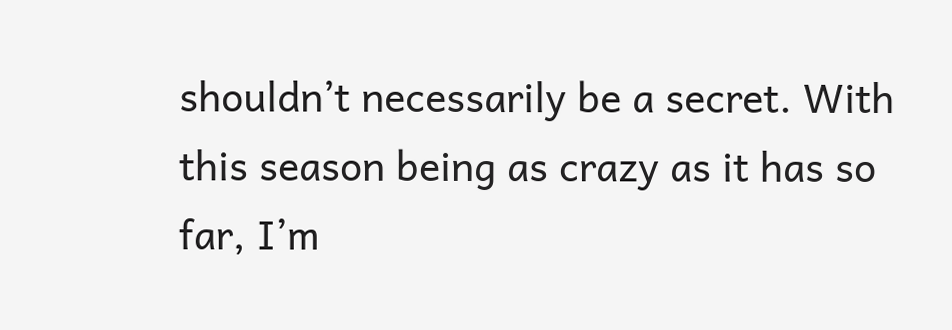shouldn’t necessarily be a secret. With this season being as crazy as it has so far, I’m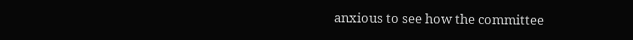anxious to see how the committee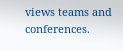views teams and conferences.